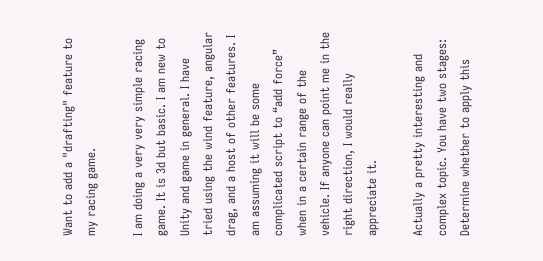Want to add a "drafting" feature to my racing game.

I am doing a very very simple racing game. It is 3d but basic. I am new to Unity and game in general. I have tried using the wind feature, angular drag, and a host of other features. I am assuming it will be some complicated script to “add force” when in a certain range of the vehicle. If anyone can point me in the right direction, I would really appreciate it.

Actually a pretty interesting and complex topic. You have two stages: Determine whether to apply this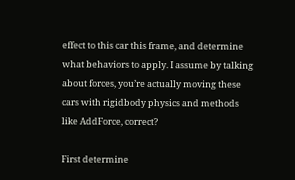effect to this car this frame, and determine what behaviors to apply. I assume by talking about forces, you’re actually moving these cars with rigidbody physics and methods like AddForce, correct?

First determine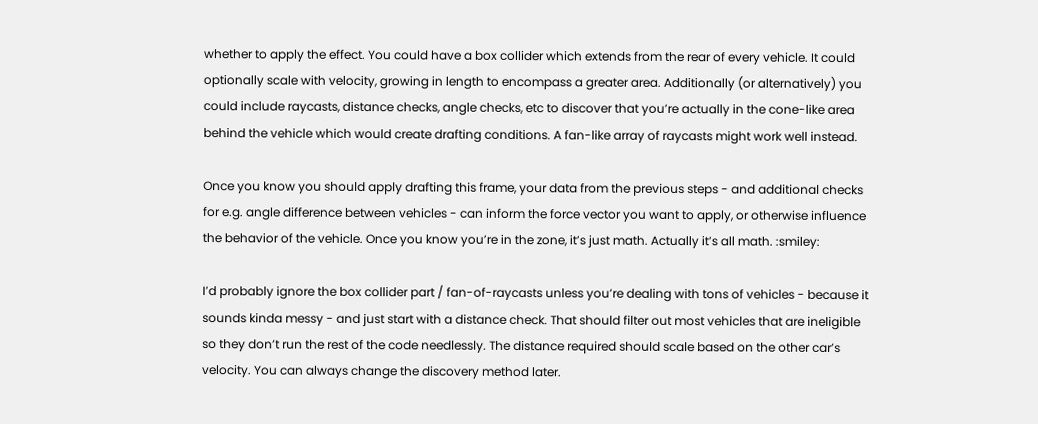whether to apply the effect. You could have a box collider which extends from the rear of every vehicle. It could optionally scale with velocity, growing in length to encompass a greater area. Additionally (or alternatively) you could include raycasts, distance checks, angle checks, etc to discover that you’re actually in the cone-like area behind the vehicle which would create drafting conditions. A fan-like array of raycasts might work well instead.

Once you know you should apply drafting this frame, your data from the previous steps - and additional checks for e.g. angle difference between vehicles - can inform the force vector you want to apply, or otherwise influence the behavior of the vehicle. Once you know you’re in the zone, it’s just math. Actually it’s all math. :smiley:

I’d probably ignore the box collider part / fan-of-raycasts unless you’re dealing with tons of vehicles - because it sounds kinda messy - and just start with a distance check. That should filter out most vehicles that are ineligible so they don’t run the rest of the code needlessly. The distance required should scale based on the other car’s velocity. You can always change the discovery method later.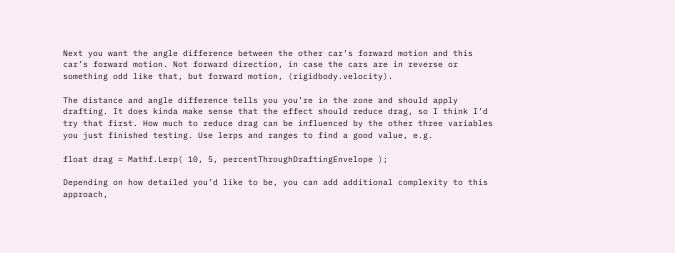Next you want the angle difference between the other car’s forward motion and this car’s forward motion. Not forward direction, in case the cars are in reverse or something odd like that, but forward motion, (rigidbody.velocity).

The distance and angle difference tells you you’re in the zone and should apply drafting. It does kinda make sense that the effect should reduce drag, so I think I’d try that first. How much to reduce drag can be influenced by the other three variables you just finished testing. Use lerps and ranges to find a good value, e.g.

float drag = Mathf.Lerp( 10, 5, percentThroughDraftingEnvelope );

Depending on how detailed you’d like to be, you can add additional complexity to this approach,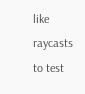like raycasts to test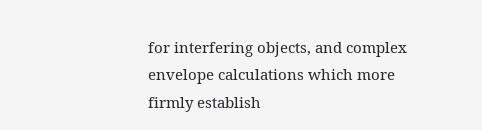for interfering objects, and complex envelope calculations which more firmly establish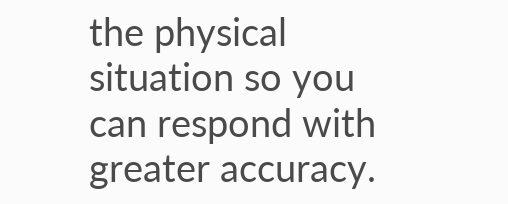the physical situation so you can respond with greater accuracy.